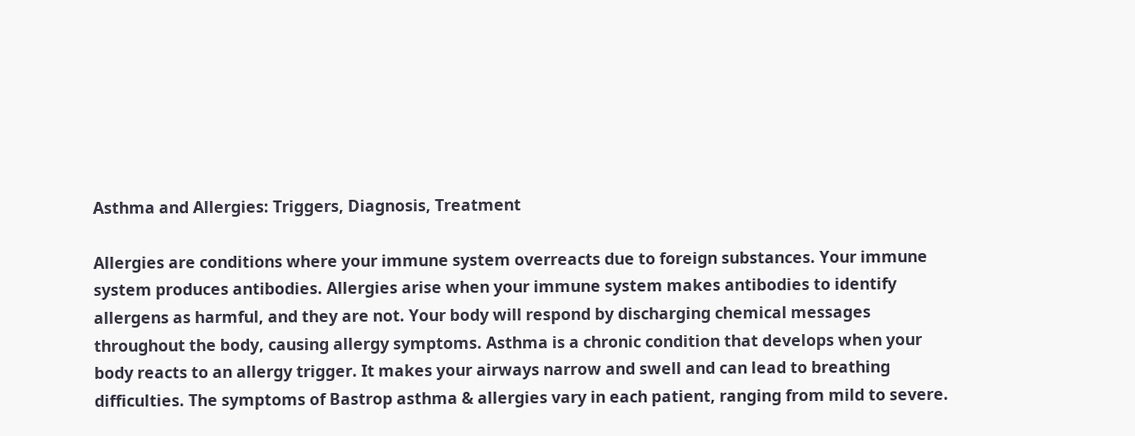Asthma and Allergies: Triggers, Diagnosis, Treatment

Allergies are conditions where your immune system overreacts due to foreign substances. Your immune system produces antibodies. Allergies arise when your immune system makes antibodies to identify allergens as harmful, and they are not. Your body will respond by discharging chemical messages throughout the body, causing allergy symptoms. Asthma is a chronic condition that develops when your body reacts to an allergy trigger. It makes your airways narrow and swell and can lead to breathing difficulties. The symptoms of Bastrop asthma & allergies vary in each patient, ranging from mild to severe.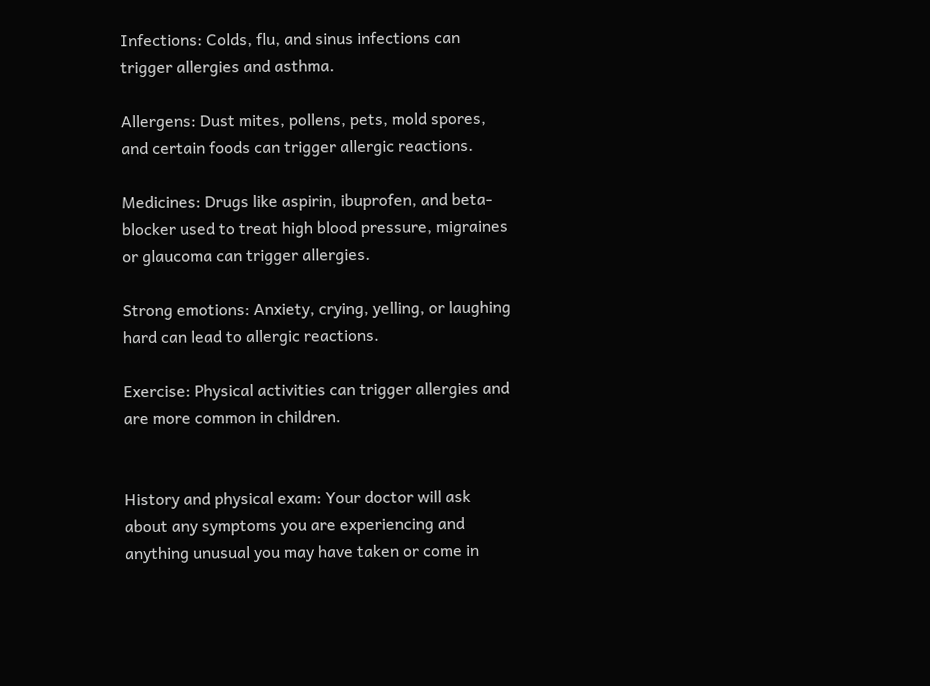Infections: Colds, flu, and sinus infections can trigger allergies and asthma.

Allergens: Dust mites, pollens, pets, mold spores, and certain foods can trigger allergic reactions.

Medicines: Drugs like aspirin, ibuprofen, and beta-blocker used to treat high blood pressure, migraines or glaucoma can trigger allergies.

Strong emotions: Anxiety, crying, yelling, or laughing hard can lead to allergic reactions.

Exercise: Physical activities can trigger allergies and are more common in children.


History and physical exam: Your doctor will ask about any symptoms you are experiencing and anything unusual you may have taken or come in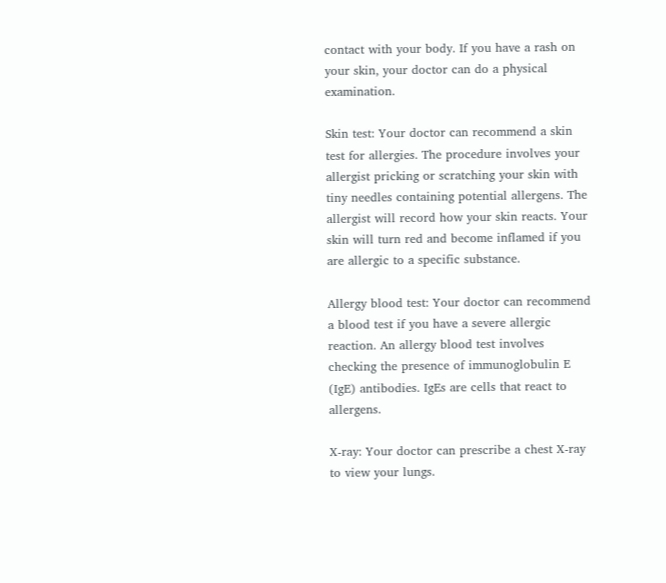contact with your body. If you have a rash on your skin, your doctor can do a physical examination.

Skin test: Your doctor can recommend a skin test for allergies. The procedure involves your allergist pricking or scratching your skin with tiny needles containing potential allergens. The allergist will record how your skin reacts. Your skin will turn red and become inflamed if you are allergic to a specific substance.

Allergy blood test: Your doctor can recommend a blood test if you have a severe allergic reaction. An allergy blood test involves checking the presence of immunoglobulin E (IgE) antibodies. IgEs are cells that react to allergens.

X-ray: Your doctor can prescribe a chest X-ray to view your lungs.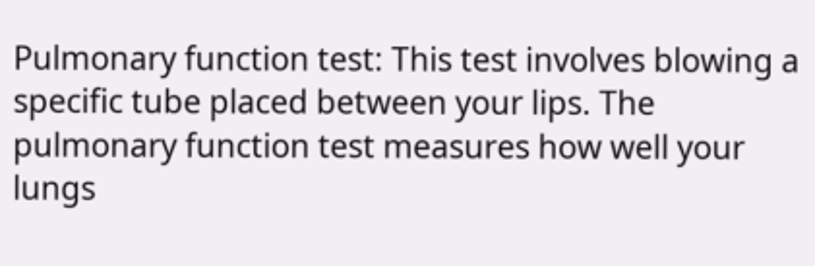Pulmonary function test: This test involves blowing a specific tube placed between your lips. The pulmonary function test measures how well your lungs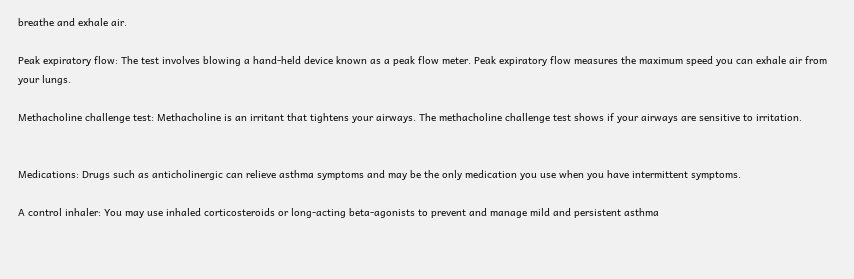breathe and exhale air.

Peak expiratory flow: The test involves blowing a hand-held device known as a peak flow meter. Peak expiratory flow measures the maximum speed you can exhale air from your lungs.

Methacholine challenge test: Methacholine is an irritant that tightens your airways. The methacholine challenge test shows if your airways are sensitive to irritation.


Medications: Drugs such as anticholinergic can relieve asthma symptoms and may be the only medication you use when you have intermittent symptoms.

A control inhaler: You may use inhaled corticosteroids or long-acting beta-agonists to prevent and manage mild and persistent asthma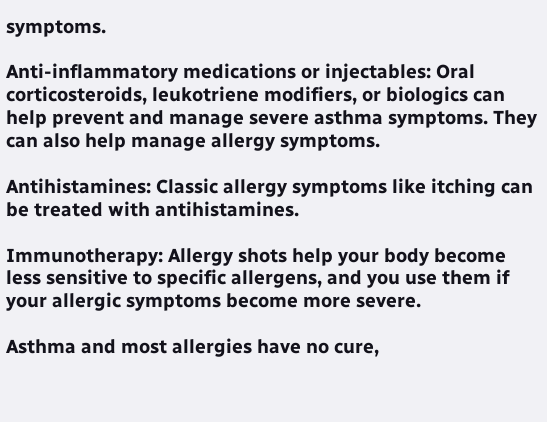symptoms.

Anti-inflammatory medications or injectables: Oral corticosteroids, leukotriene modifiers, or biologics can help prevent and manage severe asthma symptoms. They can also help manage allergy symptoms.

Antihistamines: Classic allergy symptoms like itching can be treated with antihistamines.

Immunotherapy: Allergy shots help your body become less sensitive to specific allergens, and you use them if your allergic symptoms become more severe.

Asthma and most allergies have no cure,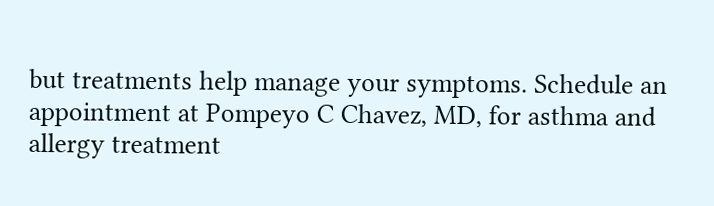but treatments help manage your symptoms. Schedule an appointment at Pompeyo C Chavez, MD, for asthma and allergy treatment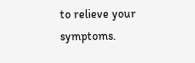to relieve your symptoms.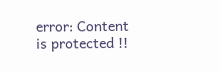error: Content is protected !!